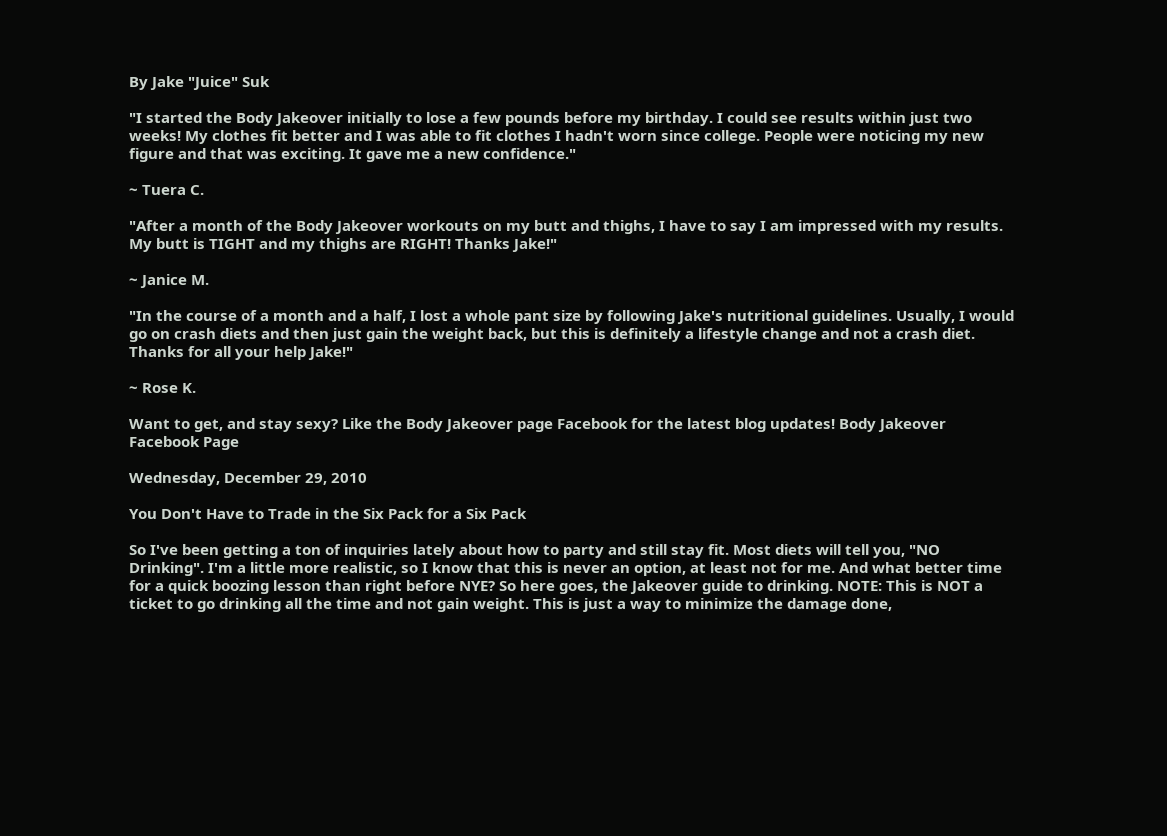By Jake "Juice" Suk

"I started the Body Jakeover initially to lose a few pounds before my birthday. I could see results within just two weeks! My clothes fit better and I was able to fit clothes I hadn't worn since college. People were noticing my new figure and that was exciting. It gave me a new confidence."

~ Tuera C.

"After a month of the Body Jakeover workouts on my butt and thighs, I have to say I am impressed with my results. My butt is TIGHT and my thighs are RIGHT! Thanks Jake!"

~ Janice M.

"In the course of a month and a half, I lost a whole pant size by following Jake's nutritional guidelines. Usually, I would go on crash diets and then just gain the weight back, but this is definitely a lifestyle change and not a crash diet. Thanks for all your help Jake!"

~ Rose K.

Want to get, and stay sexy? Like the Body Jakeover page Facebook for the latest blog updates! Body Jakeover Facebook Page

Wednesday, December 29, 2010

You Don't Have to Trade in the Six Pack for a Six Pack

So I've been getting a ton of inquiries lately about how to party and still stay fit. Most diets will tell you, "NO Drinking". I'm a little more realistic, so I know that this is never an option, at least not for me. And what better time for a quick boozing lesson than right before NYE? So here goes, the Jakeover guide to drinking. NOTE: This is NOT a ticket to go drinking all the time and not gain weight. This is just a way to minimize the damage done,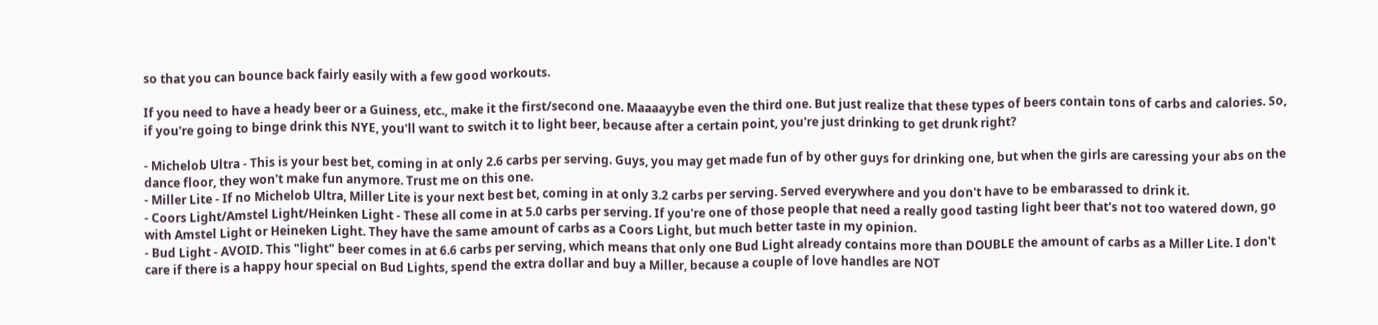so that you can bounce back fairly easily with a few good workouts.

If you need to have a heady beer or a Guiness, etc., make it the first/second one. Maaaayybe even the third one. But just realize that these types of beers contain tons of carbs and calories. So, if you're going to binge drink this NYE, you'll want to switch it to light beer, because after a certain point, you're just drinking to get drunk right?

- Michelob Ultra - This is your best bet, coming in at only 2.6 carbs per serving. Guys, you may get made fun of by other guys for drinking one, but when the girls are caressing your abs on the dance floor, they won't make fun anymore. Trust me on this one.
- Miller Lite - If no Michelob Ultra, Miller Lite is your next best bet, coming in at only 3.2 carbs per serving. Served everywhere and you don't have to be embarassed to drink it.
- Coors Light/Amstel Light/Heinken Light - These all come in at 5.0 carbs per serving. If you're one of those people that need a really good tasting light beer that's not too watered down, go with Amstel Light or Heineken Light. They have the same amount of carbs as a Coors Light, but much better taste in my opinion.
- Bud Light - AVOID. This "light" beer comes in at 6.6 carbs per serving, which means that only one Bud Light already contains more than DOUBLE the amount of carbs as a Miller Lite. I don't care if there is a happy hour special on Bud Lights, spend the extra dollar and buy a Miller, because a couple of love handles are NOT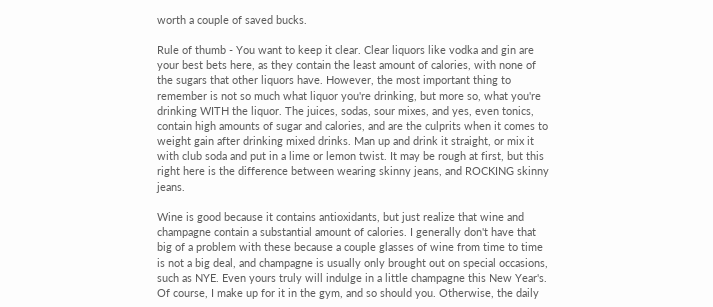worth a couple of saved bucks.

Rule of thumb - You want to keep it clear. Clear liquors like vodka and gin are your best bets here, as they contain the least amount of calories, with none of the sugars that other liquors have. However, the most important thing to remember is not so much what liquor you're drinking, but more so, what you're drinking WITH the liquor. The juices, sodas, sour mixes, and yes, even tonics, contain high amounts of sugar and calories, and are the culprits when it comes to weight gain after drinking mixed drinks. Man up and drink it straight, or mix it with club soda and put in a lime or lemon twist. It may be rough at first, but this right here is the difference between wearing skinny jeans, and ROCKING skinny jeans.

Wine is good because it contains antioxidants, but just realize that wine and champagne contain a substantial amount of calories. I generally don't have that big of a problem with these because a couple glasses of wine from time to time is not a big deal, and champagne is usually only brought out on special occasions, such as NYE. Even yours truly will indulge in a little champagne this New Year's. Of course, I make up for it in the gym, and so should you. Otherwise, the daily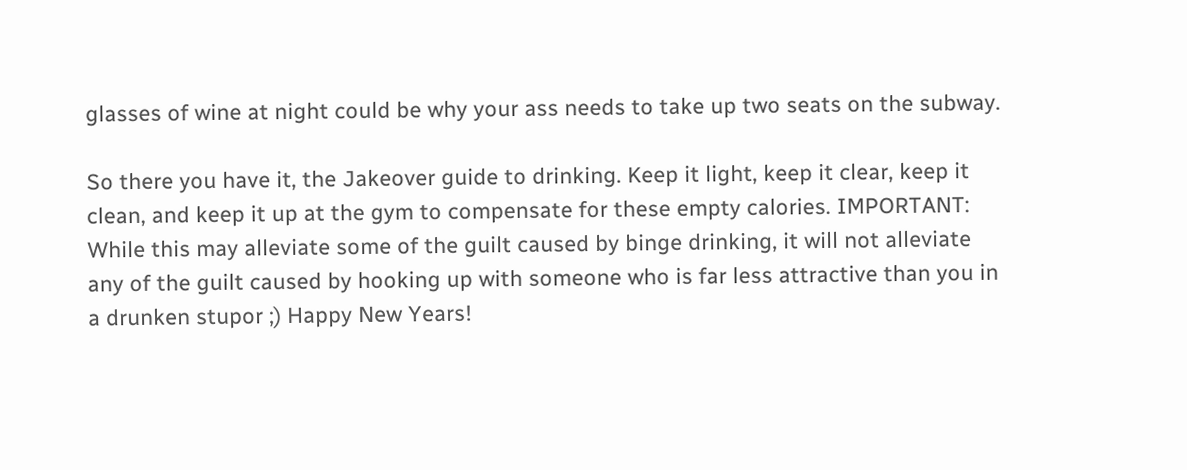glasses of wine at night could be why your ass needs to take up two seats on the subway.

So there you have it, the Jakeover guide to drinking. Keep it light, keep it clear, keep it clean, and keep it up at the gym to compensate for these empty calories. IMPORTANT: While this may alleviate some of the guilt caused by binge drinking, it will not alleviate any of the guilt caused by hooking up with someone who is far less attractive than you in a drunken stupor ;) Happy New Years!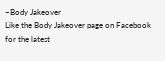~Body Jakeover
Like the Body Jakeover page on Facebook for the latest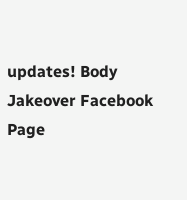updates! Body Jakeover Facebook Page